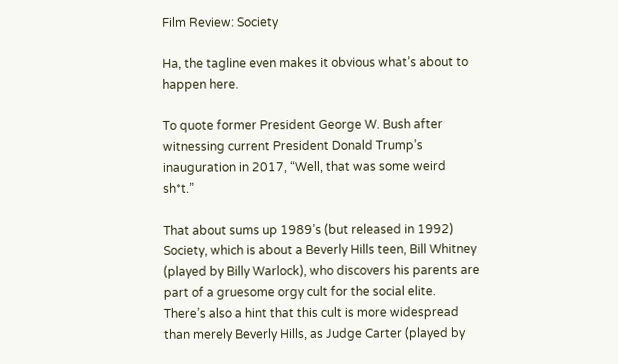Film Review: Society

Ha, the tagline even makes it obvious what’s about to happen here.

To quote former President George W. Bush after witnessing current President Donald Trump’s inauguration in 2017, “Well, that was some weird sh*t.”

That about sums up 1989’s (but released in 1992) Society, which is about a Beverly Hills teen, Bill Whitney (played by Billy Warlock), who discovers his parents are part of a gruesome orgy cult for the social elite. There’s also a hint that this cult is more widespread than merely Beverly Hills, as Judge Carter (played by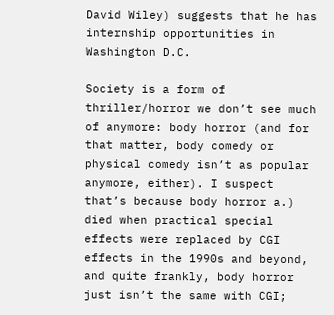David Wiley) suggests that he has internship opportunities in Washington D.C.

Society is a form of thriller/horror we don’t see much of anymore: body horror (and for that matter, body comedy or physical comedy isn’t as popular anymore, either). I suspect that’s because body horror a.) died when practical special effects were replaced by CGI effects in the 1990s and beyond, and quite frankly, body horror just isn’t the same with CGI;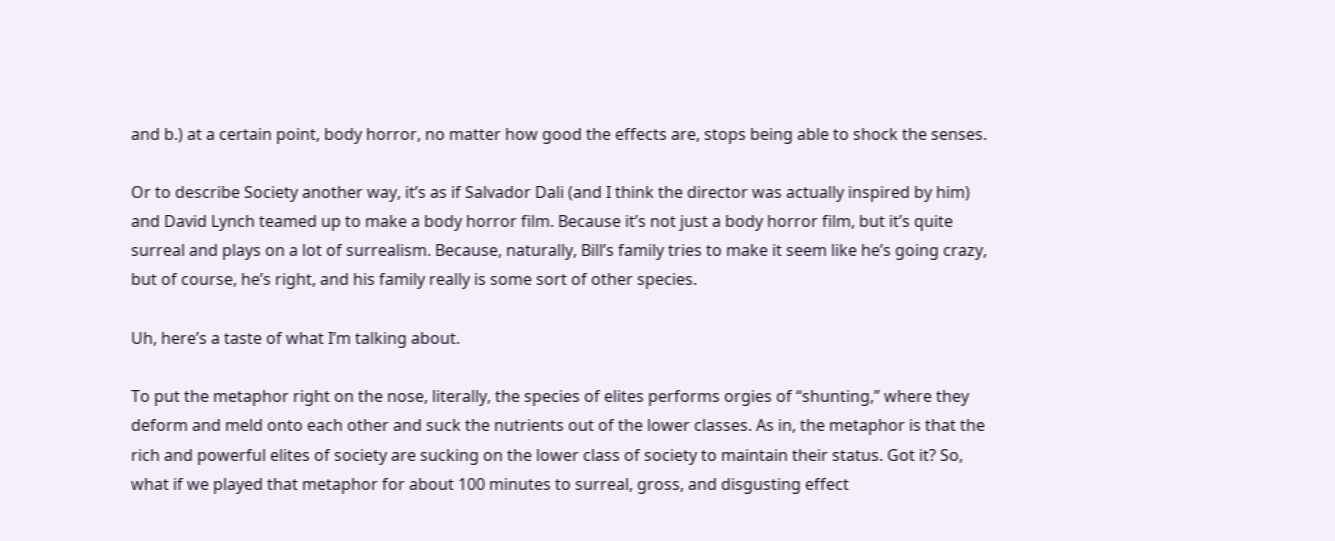and b.) at a certain point, body horror, no matter how good the effects are, stops being able to shock the senses.

Or to describe Society another way, it’s as if Salvador Dali (and I think the director was actually inspired by him) and David Lynch teamed up to make a body horror film. Because it’s not just a body horror film, but it’s quite surreal and plays on a lot of surrealism. Because, naturally, Bill’s family tries to make it seem like he’s going crazy, but of course, he’s right, and his family really is some sort of other species.

Uh, here’s a taste of what I’m talking about.

To put the metaphor right on the nose, literally, the species of elites performs orgies of “shunting,” where they deform and meld onto each other and suck the nutrients out of the lower classes. As in, the metaphor is that the rich and powerful elites of society are sucking on the lower class of society to maintain their status. Got it? So, what if we played that metaphor for about 100 minutes to surreal, gross, and disgusting effect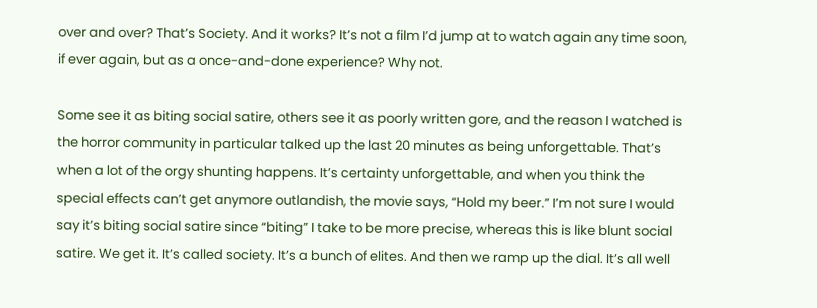over and over? That’s Society. And it works? It’s not a film I’d jump at to watch again any time soon, if ever again, but as a once-and-done experience? Why not.

Some see it as biting social satire, others see it as poorly written gore, and the reason I watched is the horror community in particular talked up the last 20 minutes as being unforgettable. That’s when a lot of the orgy shunting happens. It’s certainty unforgettable, and when you think the special effects can’t get anymore outlandish, the movie says, “Hold my beer.” I’m not sure I would say it’s biting social satire since “biting” I take to be more precise, whereas this is like blunt social satire. We get it. It’s called society. It’s a bunch of elites. And then we ramp up the dial. It’s all well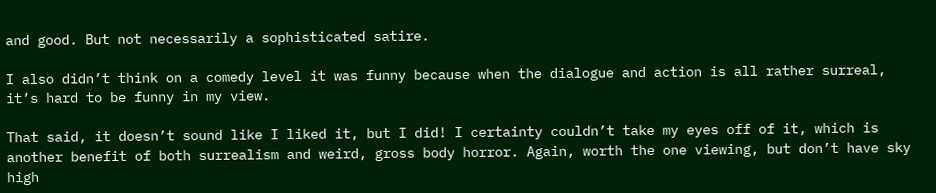and good. But not necessarily a sophisticated satire.

I also didn’t think on a comedy level it was funny because when the dialogue and action is all rather surreal, it’s hard to be funny in my view.

That said, it doesn’t sound like I liked it, but I did! I certainty couldn’t take my eyes off of it, which is another benefit of both surrealism and weird, gross body horror. Again, worth the one viewing, but don’t have sky high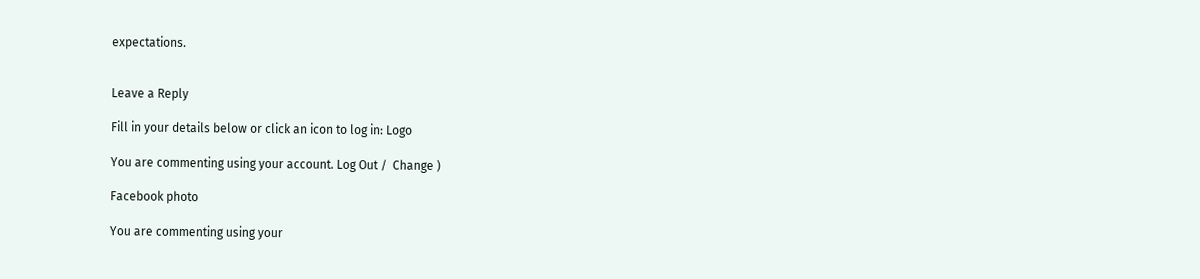expectations.


Leave a Reply

Fill in your details below or click an icon to log in: Logo

You are commenting using your account. Log Out /  Change )

Facebook photo

You are commenting using your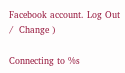Facebook account. Log Out /  Change )

Connecting to %s